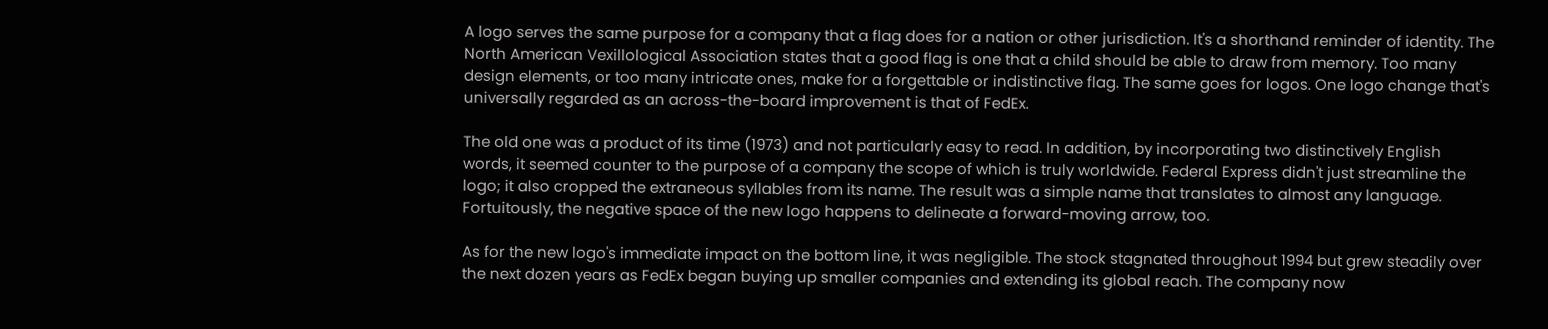A logo serves the same purpose for a company that a flag does for a nation or other jurisdiction. It's a shorthand reminder of identity. The North American Vexillological Association states that a good flag is one that a child should be able to draw from memory. Too many design elements, or too many intricate ones, make for a forgettable or indistinctive flag. The same goes for logos. One logo change that's universally regarded as an across-the-board improvement is that of FedEx.

The old one was a product of its time (1973) and not particularly easy to read. In addition, by incorporating two distinctively English words, it seemed counter to the purpose of a company the scope of which is truly worldwide. Federal Express didn't just streamline the logo; it also cropped the extraneous syllables from its name. The result was a simple name that translates to almost any language. Fortuitously, the negative space of the new logo happens to delineate a forward-moving arrow, too.

As for the new logo's immediate impact on the bottom line, it was negligible. The stock stagnated throughout 1994 but grew steadily over the next dozen years as FedEx began buying up smaller companies and extending its global reach. The company now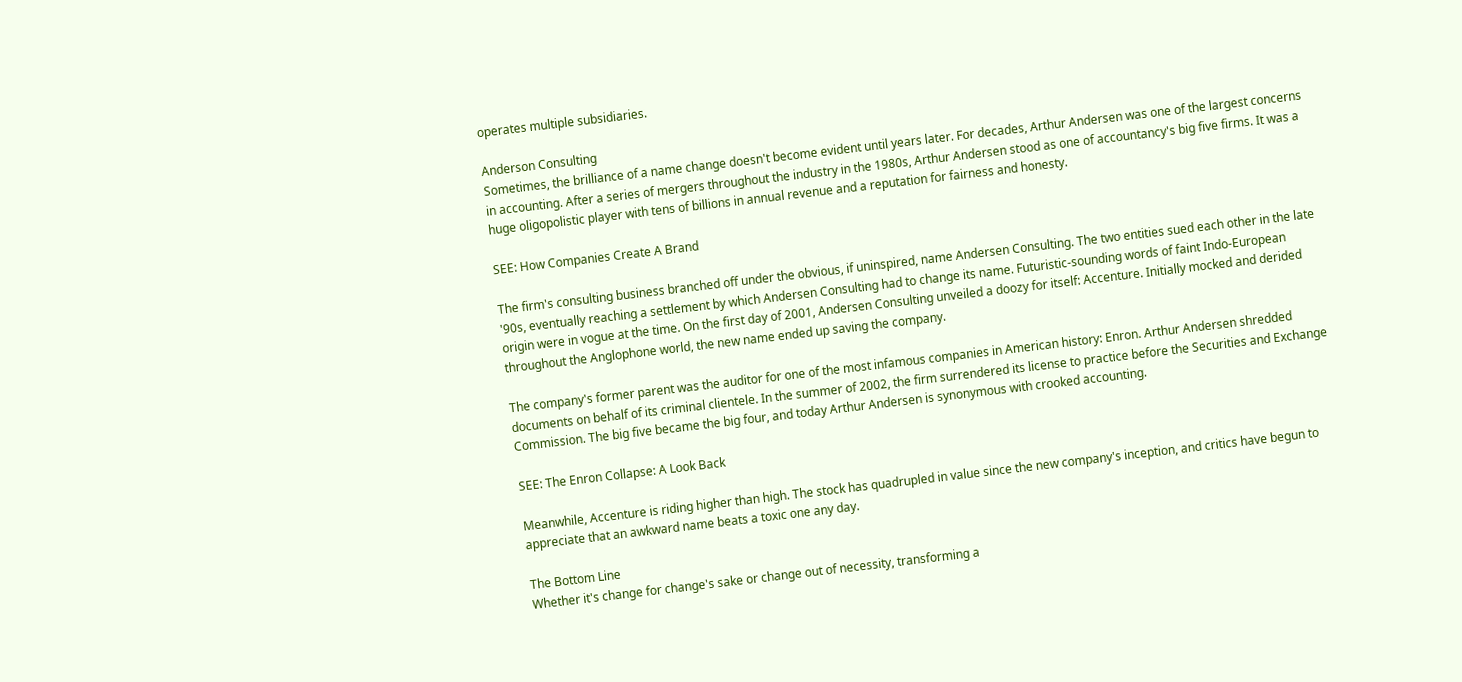operates multiple subsidiaries.

Anderson Consulting
Sometimes, the brilliance of a name change doesn't become evident until years later. For decades, Arthur Andersen was one of the largest concerns in accounting. After a series of mergers throughout the industry in the 1980s, Arthur Andersen stood as one of accountancy's big five firms. It was a huge oligopolistic player with tens of billions in annual revenue and a reputation for fairness and honesty.

SEE: How Companies Create A Brand

The firm's consulting business branched off under the obvious, if uninspired, name Andersen Consulting. The two entities sued each other in the late '90s, eventually reaching a settlement by which Andersen Consulting had to change its name. Futuristic-sounding words of faint Indo-European origin were in vogue at the time. On the first day of 2001, Andersen Consulting unveiled a doozy for itself: Accenture. Initially mocked and derided throughout the Anglophone world, the new name ended up saving the company.

The company's former parent was the auditor for one of the most infamous companies in American history: Enron. Arthur Andersen shredded documents on behalf of its criminal clientele. In the summer of 2002, the firm surrendered its license to practice before the Securities and Exchange Commission. The big five became the big four, and today Arthur Andersen is synonymous with crooked accounting.

SEE: The Enron Collapse: A Look Back

Meanwhile, Accenture is riding higher than high. The stock has quadrupled in value since the new company's inception, and critics have begun to appreciate that an awkward name beats a toxic one any day.

The Bottom Line
Whether it's change for change's sake or change out of necessity, transforming a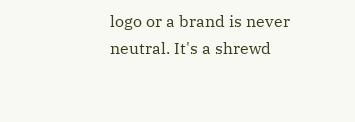logo or a brand is never neutral. It's a shrewd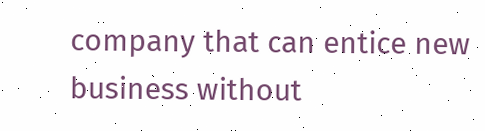company that can entice new business without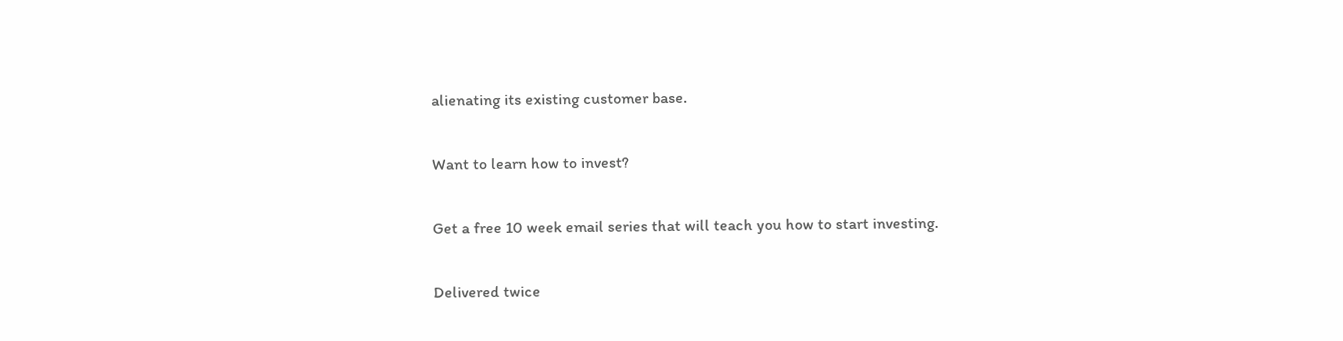alienating its existing customer base.

Want to learn how to invest?

Get a free 10 week email series that will teach you how to start investing.

Delivered twice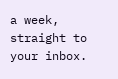a week, straight to your inbox.